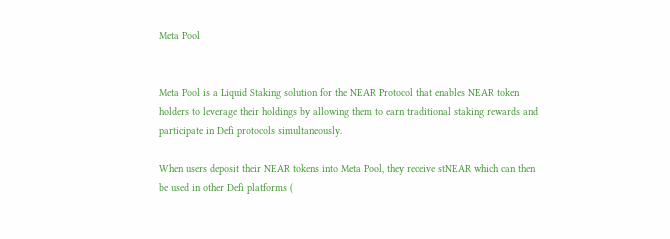Meta Pool


Meta Pool is a Liquid Staking solution for the NEAR Protocol that enables NEAR token holders to leverage their holdings by allowing them to earn traditional staking rewards and participate in Defi protocols simultaneously.

When users deposit their NEAR tokens into Meta Pool, they receive stNEAR which can then be used in other Defi platforms (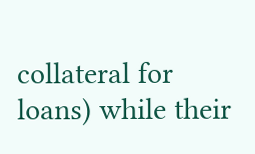collateral for loans) while their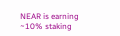NEAR is earning ~10% staking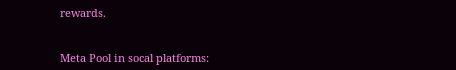rewards.


Meta Pool in socal platforms: